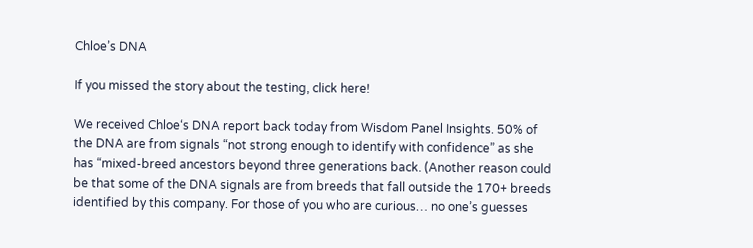Chloe’s DNA

If you missed the story about the testing, click here!

We received Chloe‘s DNA report back today from Wisdom Panel Insights. 50% of the DNA are from signals “not strong enough to identify with confidence” as she has “mixed-breed ancestors beyond three generations back. (Another reason could be that some of the DNA signals are from breeds that fall outside the 170+ breeds identified by this company. For those of you who are curious… no one’s guesses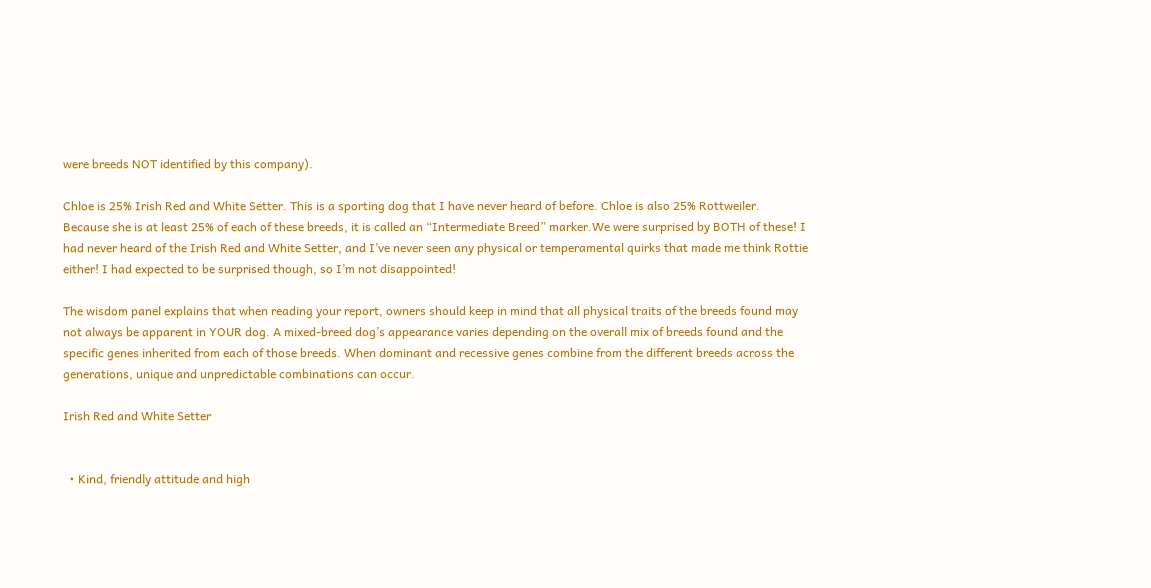were breeds NOT identified by this company).

Chloe is 25% Irish Red and White Setter. This is a sporting dog that I have never heard of before. Chloe is also 25% Rottweiler. Because she is at least 25% of each of these breeds, it is called an “Intermediate Breed” marker.We were surprised by BOTH of these! I had never heard of the Irish Red and White Setter, and I’ve never seen any physical or temperamental quirks that made me think Rottie either! I had expected to be surprised though, so I’m not disappointed!

The wisdom panel explains that when reading your report, owners should keep in mind that all physical traits of the breeds found may not always be apparent in YOUR dog. A mixed-breed dog’s appearance varies depending on the overall mix of breeds found and the specific genes inherited from each of those breeds. When dominant and recessive genes combine from the different breeds across the generations, unique and unpredictable combinations can occur.

Irish Red and White Setter


  • Kind, friendly attitude and high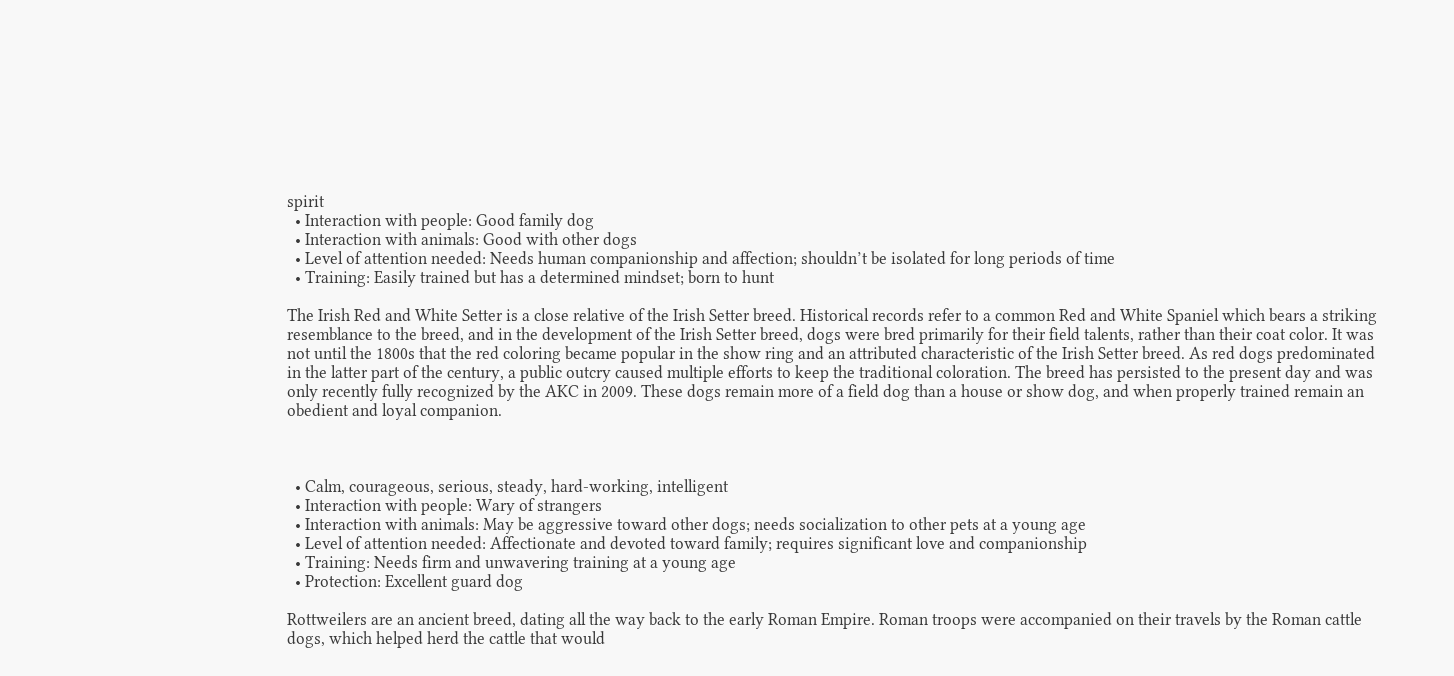spirit
  • Interaction with people: Good family dog
  • Interaction with animals: Good with other dogs
  • Level of attention needed: Needs human companionship and affection; shouldn’t be isolated for long periods of time
  • Training: Easily trained but has a determined mindset; born to hunt

The Irish Red and White Setter is a close relative of the Irish Setter breed. Historical records refer to a common Red and White Spaniel which bears a striking resemblance to the breed, and in the development of the Irish Setter breed, dogs were bred primarily for their field talents, rather than their coat color. It was not until the 1800s that the red coloring became popular in the show ring and an attributed characteristic of the Irish Setter breed. As red dogs predominated in the latter part of the century, a public outcry caused multiple efforts to keep the traditional coloration. The breed has persisted to the present day and was only recently fully recognized by the AKC in 2009. These dogs remain more of a field dog than a house or show dog, and when properly trained remain an obedient and loyal companion.



  • Calm, courageous, serious, steady, hard-working, intelligent
  • Interaction with people: Wary of strangers
  • Interaction with animals: May be aggressive toward other dogs; needs socialization to other pets at a young age
  • Level of attention needed: Affectionate and devoted toward family; requires significant love and companionship
  • Training: Needs firm and unwavering training at a young age
  • Protection: Excellent guard dog

Rottweilers are an ancient breed, dating all the way back to the early Roman Empire. Roman troops were accompanied on their travels by the Roman cattle dogs, which helped herd the cattle that would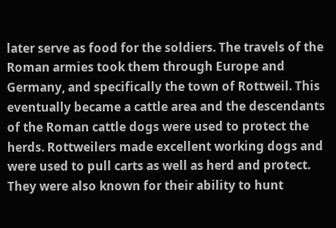later serve as food for the soldiers. The travels of the Roman armies took them through Europe and Germany, and specifically the town of Rottweil. This eventually became a cattle area and the descendants of the Roman cattle dogs were used to protect the herds. Rottweilers made excellent working dogs and were used to pull carts as well as herd and protect. They were also known for their ability to hunt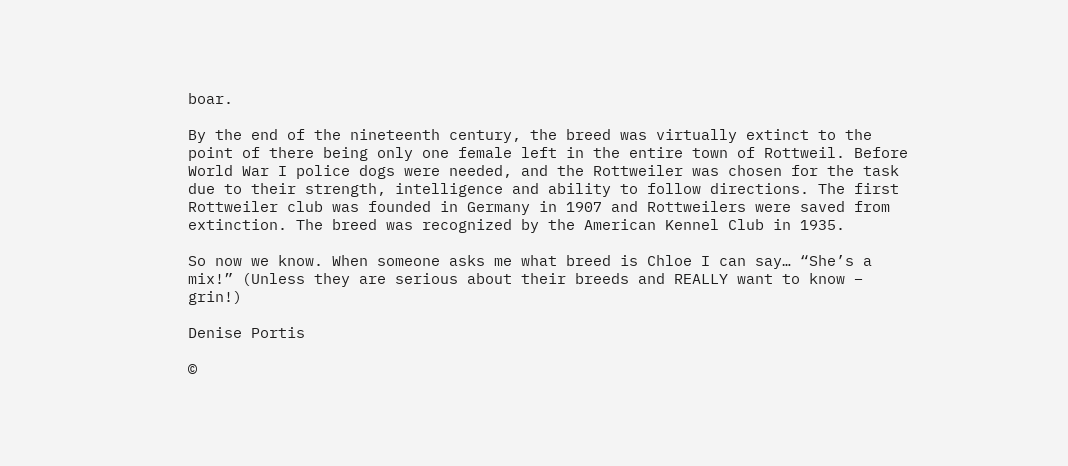boar.

By the end of the nineteenth century, the breed was virtually extinct to the point of there being only one female left in the entire town of Rottweil. Before World War I police dogs were needed, and the Rottweiler was chosen for the task due to their strength, intelligence and ability to follow directions. The first Rottweiler club was founded in Germany in 1907 and Rottweilers were saved from extinction. The breed was recognized by the American Kennel Club in 1935.

So now we know. When someone asks me what breed is Chloe I can say… “She’s a mix!” (Unless they are serious about their breeds and REALLY want to know – grin!)

Denise Portis

©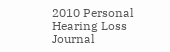2010 Personal Hearing Loss Journal